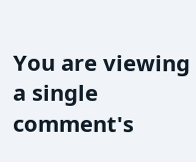You are viewing a single comment's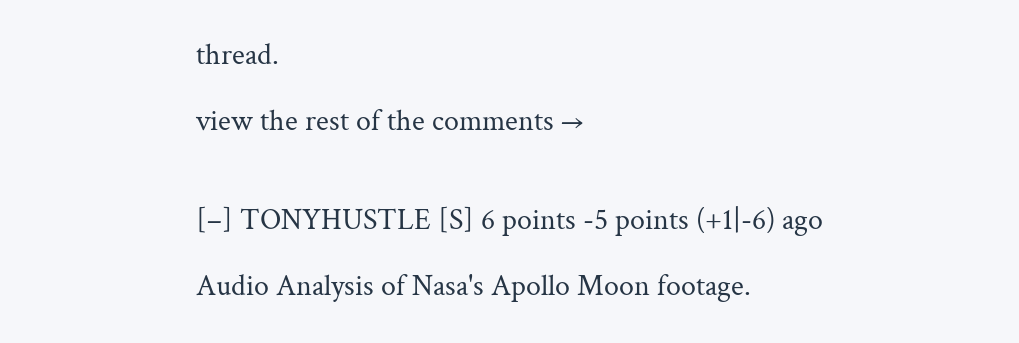thread.

view the rest of the comments →


[–] TONYHUSTLE [S] 6 points -5 points (+1|-6) ago

Audio Analysis of Nasa's Apollo Moon footage.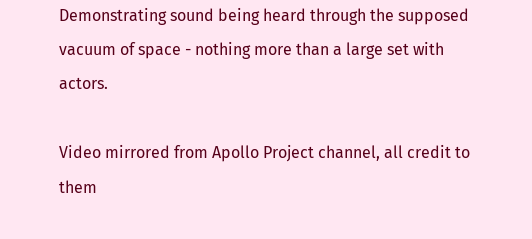Demonstrating sound being heard through the supposed vacuum of space - nothing more than a large set with actors.

Video mirrored from Apollo Project channel, all credit to them